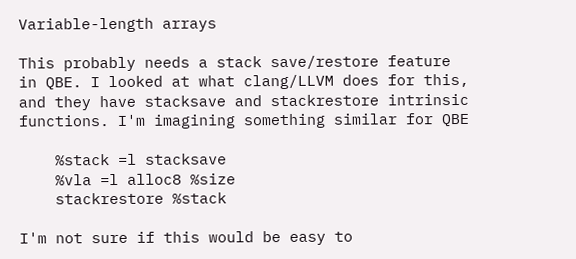Variable-length arrays

This probably needs a stack save/restore feature in QBE. I looked at what clang/LLVM does for this, and they have stacksave and stackrestore intrinsic functions. I'm imagining something similar for QBE

    %stack =l stacksave
    %vla =l alloc8 %size
    stackrestore %stack

I'm not sure if this would be easy to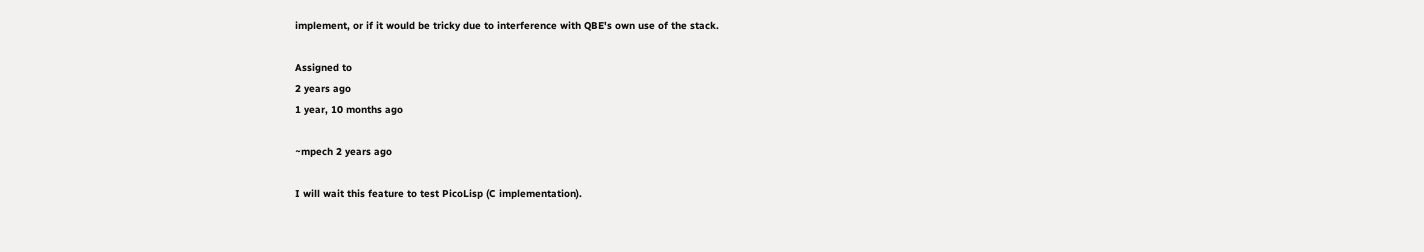implement, or if it would be tricky due to interference with QBE's own use of the stack.

Assigned to
2 years ago
1 year, 10 months ago

~mpech 2 years ago

I will wait this feature to test PicoLisp (C implementation).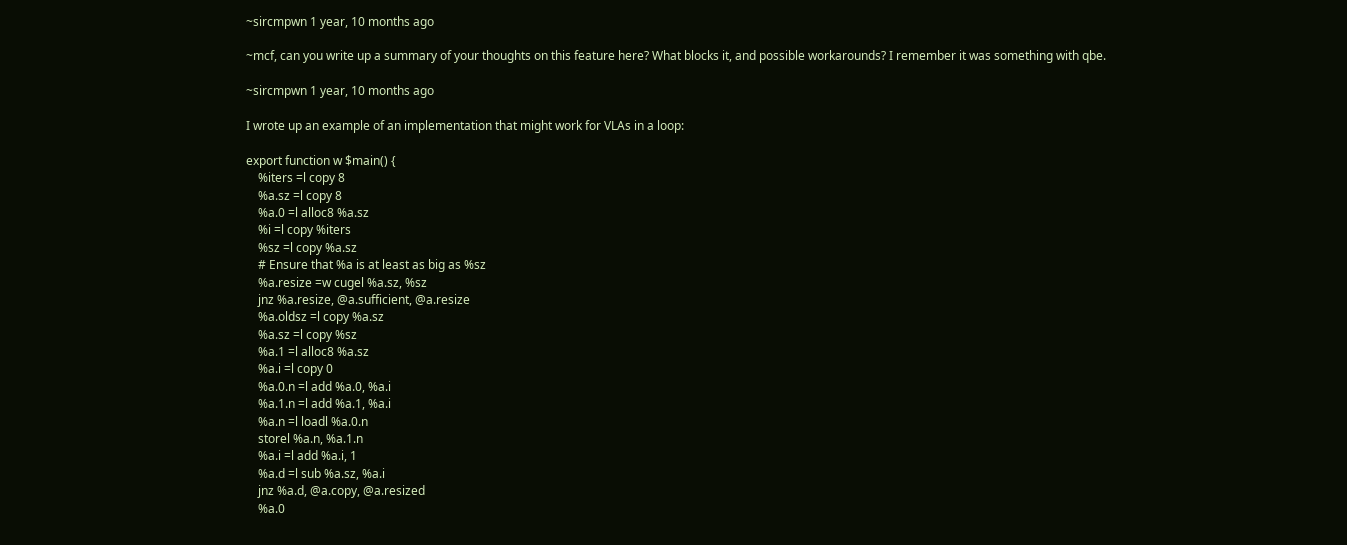~sircmpwn 1 year, 10 months ago

~mcf, can you write up a summary of your thoughts on this feature here? What blocks it, and possible workarounds? I remember it was something with qbe.

~sircmpwn 1 year, 10 months ago

I wrote up an example of an implementation that might work for VLAs in a loop:

export function w $main() {
    %iters =l copy 8
    %a.sz =l copy 8
    %a.0 =l alloc8 %a.sz
    %i =l copy %iters
    %sz =l copy %a.sz
    # Ensure that %a is at least as big as %sz
    %a.resize =w cugel %a.sz, %sz
    jnz %a.resize, @a.sufficient, @a.resize
    %a.oldsz =l copy %a.sz
    %a.sz =l copy %sz
    %a.1 =l alloc8 %a.sz
    %a.i =l copy 0
    %a.0.n =l add %a.0, %a.i
    %a.1.n =l add %a.1, %a.i
    %a.n =l loadl %a.0.n
    storel %a.n, %a.1.n
    %a.i =l add %a.i, 1
    %a.d =l sub %a.sz, %a.i
    jnz %a.d, @a.copy, @a.resized
    %a.0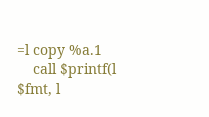=l copy %a.1
    call $printf(l $fmt, l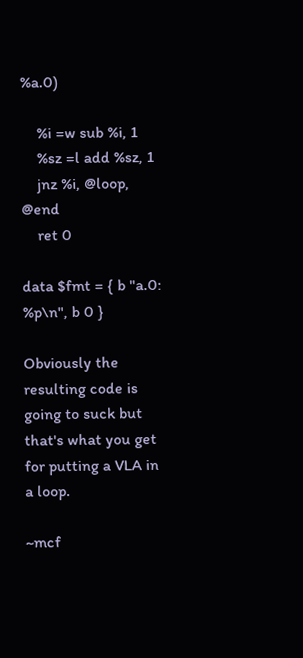%a.0)

    %i =w sub %i, 1
    %sz =l add %sz, 1
    jnz %i, @loop, @end
    ret 0

data $fmt = { b "a.0: %p\n", b 0 }

Obviously the resulting code is going to suck but that's what you get for putting a VLA in a loop.

~mcf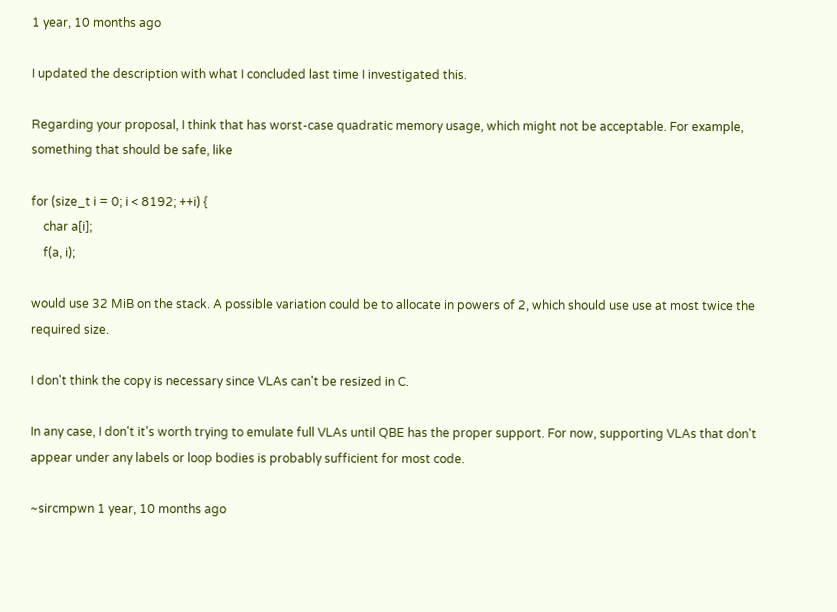1 year, 10 months ago

I updated the description with what I concluded last time I investigated this.

Regarding your proposal, I think that has worst-case quadratic memory usage, which might not be acceptable. For example, something that should be safe, like

for (size_t i = 0; i < 8192; ++i) {
    char a[i];
    f(a, i);

would use 32 MiB on the stack. A possible variation could be to allocate in powers of 2, which should use use at most twice the required size.

I don't think the copy is necessary since VLAs can't be resized in C.

In any case, I don't it's worth trying to emulate full VLAs until QBE has the proper support. For now, supporting VLAs that don't appear under any labels or loop bodies is probably sufficient for most code.

~sircmpwn 1 year, 10 months ago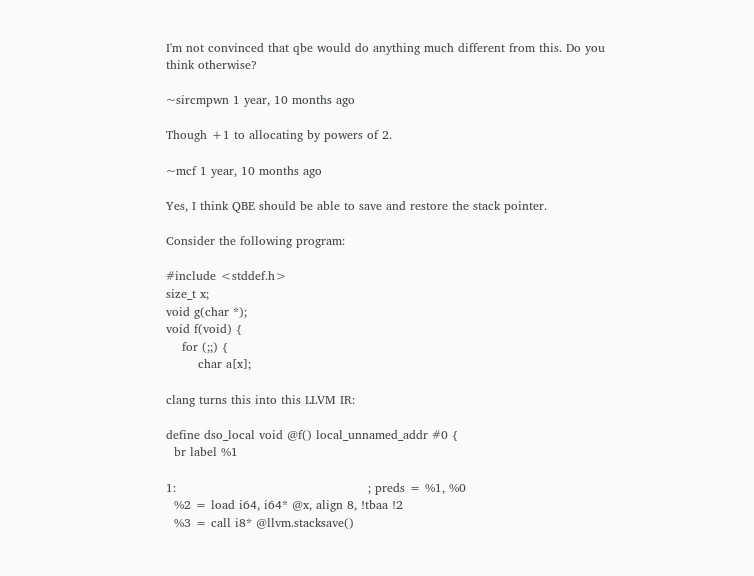I'm not convinced that qbe would do anything much different from this. Do you think otherwise?

~sircmpwn 1 year, 10 months ago

Though +1 to allocating by powers of 2.

~mcf 1 year, 10 months ago

Yes, I think QBE should be able to save and restore the stack pointer.

Consider the following program:

#include <stddef.h>
size_t x;
void g(char *);
void f(void) {
    for (;;) {
        char a[x];

clang turns this into this LLVM IR:

define dso_local void @f() local_unnamed_addr #0 {
  br label %1

1:                                                ; preds = %1, %0
  %2 = load i64, i64* @x, align 8, !tbaa !2
  %3 = call i8* @llvm.stacksave()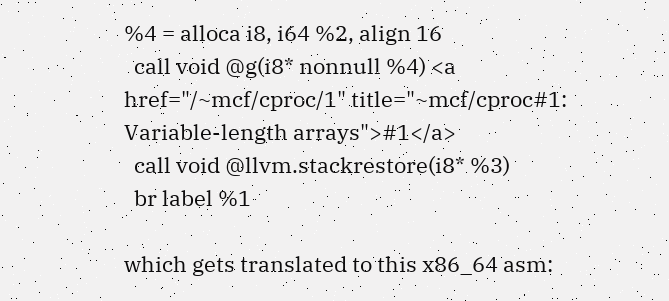%4 = alloca i8, i64 %2, align 16
  call void @g(i8* nonnull %4) <a href="/~mcf/cproc/1" title="~mcf/cproc#1: Variable-length arrays">#1</a>
  call void @llvm.stackrestore(i8* %3)
  br label %1

which gets translated to this x86_64 asm: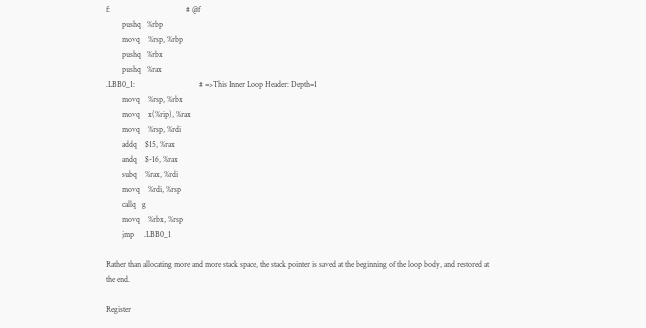f:                                      # @f
        pushq   %rbp
        movq    %rsp, %rbp
        pushq   %rbx
        pushq   %rax
.LBB0_1:                                # =>This Inner Loop Header: Depth=1
        movq    %rsp, %rbx
        movq    x(%rip), %rax
        movq    %rsp, %rdi
        addq    $15, %rax
        andq    $-16, %rax
        subq    %rax, %rdi
        movq    %rdi, %rsp
        callq   g
        movq    %rbx, %rsp
        jmp     .LBB0_1

Rather than allocating more and more stack space, the stack pointer is saved at the beginning of the loop body, and restored at the end.

Register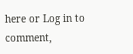here or Log in to comment,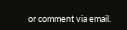or comment via email.